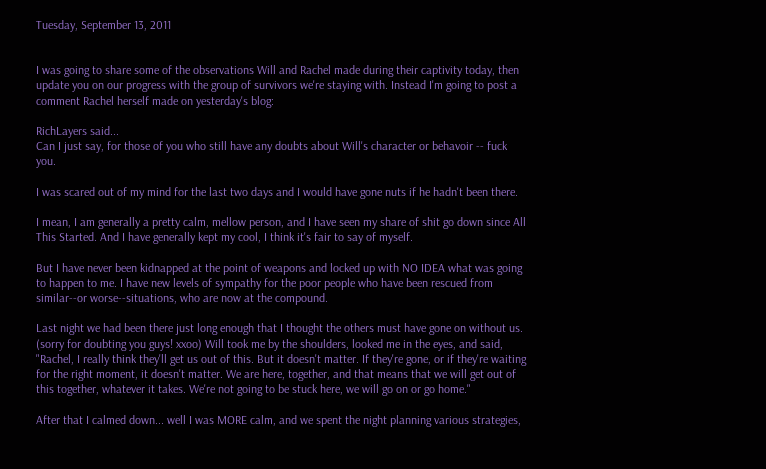Tuesday, September 13, 2011


I was going to share some of the observations Will and Rachel made during their captivity today, then update you on our progress with the group of survivors we're staying with. Instead I'm going to post a comment Rachel herself made on yesterday's blog:

RichLayers said...
Can I just say, for those of you who still have any doubts about Will's character or behavoir -- fuck you.

I was scared out of my mind for the last two days and I would have gone nuts if he hadn't been there.

I mean, I am generally a pretty calm, mellow person, and I have seen my share of shit go down since All This Started. And I have generally kept my cool, I think it's fair to say of myself.

But I have never been kidnapped at the point of weapons and locked up with NO IDEA what was going to happen to me. I have new levels of sympathy for the poor people who have been rescued from similar--or worse--situations, who are now at the compound.

Last night we had been there just long enough that I thought the others must have gone on without us. (sorry for doubting you guys! xxoo) Will took me by the shoulders, looked me in the eyes, and said, "Rachel, I really think they'll get us out of this. But it doesn't matter. If they're gone, or if they're waiting for the right moment, it doesn't matter. We are here, together, and that means that we will get out of this together, whatever it takes. We're not going to be stuck here, we will go on or go home."

After that I calmed down... well I was MORE calm, and we spent the night planning various strategies,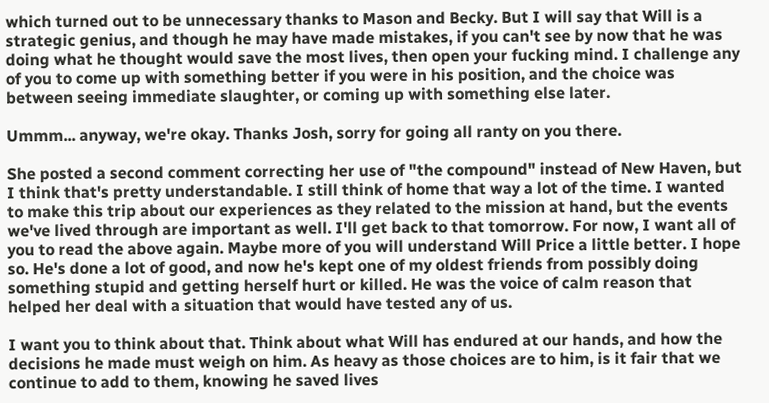which turned out to be unnecessary thanks to Mason and Becky. But I will say that Will is a strategic genius, and though he may have made mistakes, if you can't see by now that he was doing what he thought would save the most lives, then open your fucking mind. I challenge any of you to come up with something better if you were in his position, and the choice was between seeing immediate slaughter, or coming up with something else later.

Ummm... anyway, we're okay. Thanks Josh, sorry for going all ranty on you there.

She posted a second comment correcting her use of "the compound" instead of New Haven, but I think that's pretty understandable. I still think of home that way a lot of the time. I wanted to make this trip about our experiences as they related to the mission at hand, but the events we've lived through are important as well. I'll get back to that tomorrow. For now, I want all of you to read the above again. Maybe more of you will understand Will Price a little better. I hope so. He's done a lot of good, and now he's kept one of my oldest friends from possibly doing something stupid and getting herself hurt or killed. He was the voice of calm reason that helped her deal with a situation that would have tested any of us.

I want you to think about that. Think about what Will has endured at our hands, and how the decisions he made must weigh on him. As heavy as those choices are to him, is it fair that we continue to add to them, knowing he saved lives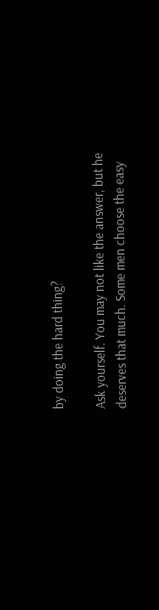by doing the hard thing?

Ask yourself. You may not like the answer, but he deserves that much. Some men choose the easy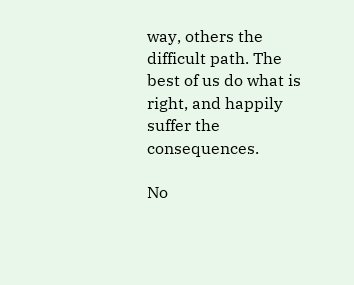way, others the difficult path. The best of us do what is right, and happily suffer the consequences.

No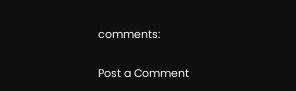comments:

Post a Comment